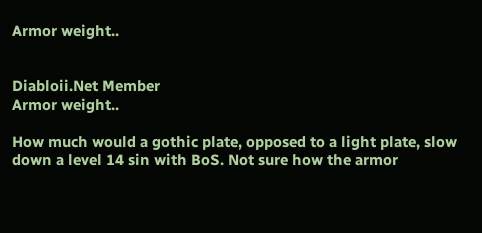Armor weight..


Diabloii.Net Member
Armor weight..

How much would a gothic plate, opposed to a light plate, slow down a level 14 sin with BoS. Not sure how the armor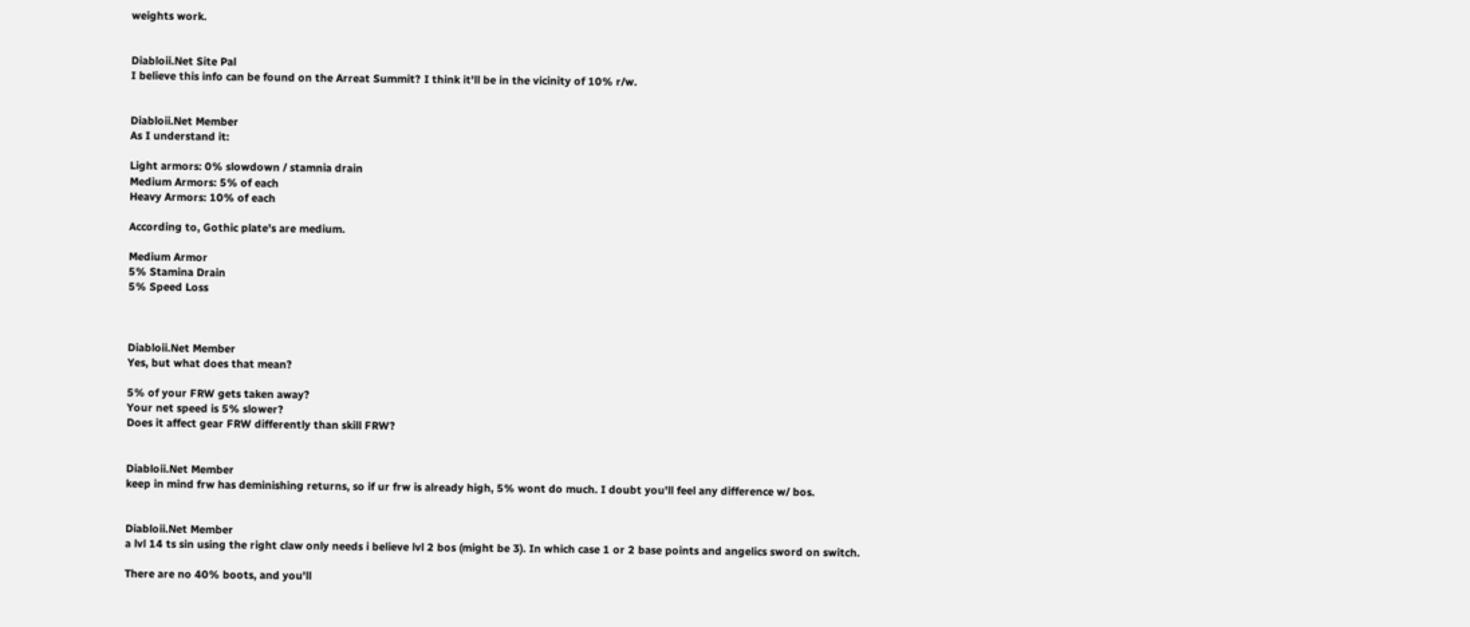weights work.


Diabloii.Net Site Pal
I believe this info can be found on the Arreat Summit? I think it'll be in the vicinity of 10% r/w.


Diabloii.Net Member
As I understand it:

Light armors: 0% slowdown / stamnia drain
Medium Armors: 5% of each
Heavy Armors: 10% of each

According to, Gothic plate's are medium.

Medium Armor
5% Stamina Drain
5% Speed Loss



Diabloii.Net Member
Yes, but what does that mean?

5% of your FRW gets taken away?
Your net speed is 5% slower?
Does it affect gear FRW differently than skill FRW?


Diabloii.Net Member
keep in mind frw has deminishing returns, so if ur frw is already high, 5% wont do much. I doubt you'll feel any difference w/ bos.


Diabloii.Net Member
a lvl 14 ts sin using the right claw only needs i believe lvl 2 bos (might be 3). In which case 1 or 2 base points and angelics sword on switch.

There are no 40% boots, and you'll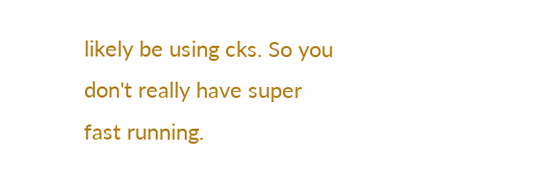likely be using cks. So you don't really have super fast running.